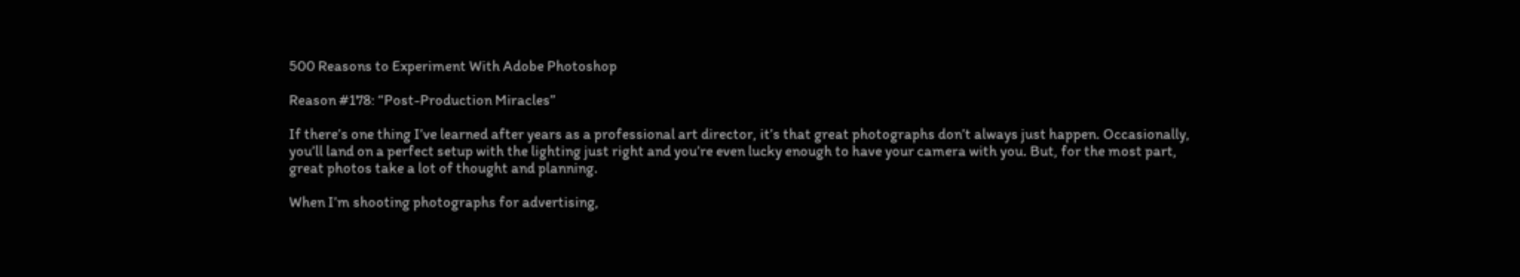500 Reasons to Experiment With Adobe Photoshop

Reason #178: “Post-Production Miracles”

If there’s one thing I’ve learned after years as a professional art director, it’s that great photographs don’t always just happen. Occasionally, you’ll land on a perfect setup with the lighting just right and you’re even lucky enough to have your camera with you. But, for the most part, great photos take a lot of thought and planning.

When I’m shooting photographs for advertising,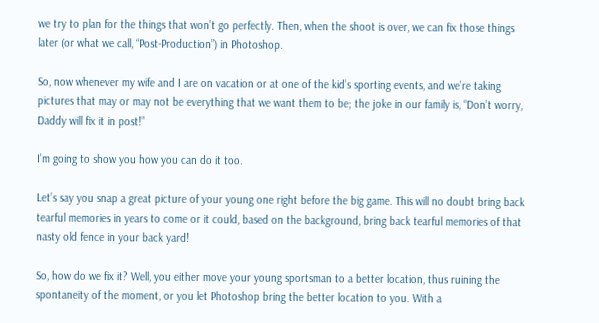we try to plan for the things that won’t go perfectly. Then, when the shoot is over, we can fix those things later (or what we call, “Post-Production”) in Photoshop.

So, now whenever my wife and I are on vacation or at one of the kid’s sporting events, and we’re taking pictures that may or may not be everything that we want them to be; the joke in our family is, “Don’t worry, Daddy will fix it in post!”

I’m going to show you how you can do it too.

Let’s say you snap a great picture of your young one right before the big game. This will no doubt bring back tearful memories in years to come or it could, based on the background, bring back tearful memories of that nasty old fence in your back yard!

So, how do we fix it? Well, you either move your young sportsman to a better location, thus ruining the spontaneity of the moment, or you let Photoshop bring the better location to you. With a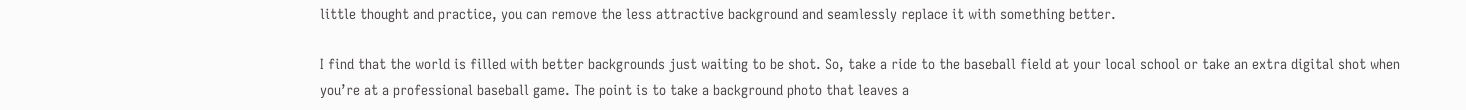little thought and practice, you can remove the less attractive background and seamlessly replace it with something better.

I find that the world is filled with better backgrounds just waiting to be shot. So, take a ride to the baseball field at your local school or take an extra digital shot when you’re at a professional baseball game. The point is to take a background photo that leaves a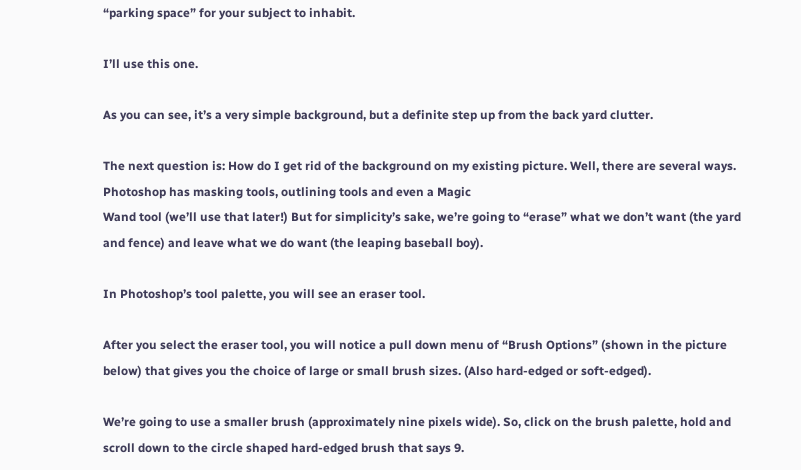“parking space” for your subject to inhabit.

I’ll use this one.

As you can see, it’s a very simple background, but a definite step up from the back yard clutter.

The next question is: How do I get rid of the background on my existing picture. Well, there are several ways. Photoshop has masking tools, outlining tools and even a Magic
Wand tool (we’ll use that later!) But for simplicity’s sake, we’re going to “erase” what we don’t want (the yard and fence) and leave what we do want (the leaping baseball boy).

In Photoshop’s tool palette, you will see an eraser tool.

After you select the eraser tool, you will notice a pull down menu of “Brush Options” (shown in the picture below) that gives you the choice of large or small brush sizes. (Also hard-edged or soft-edged).

We’re going to use a smaller brush (approximately nine pixels wide). So, click on the brush palette, hold and scroll down to the circle shaped hard-edged brush that says 9.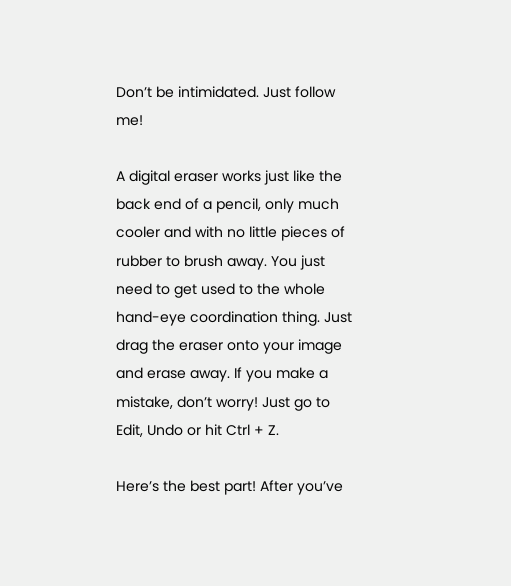Don’t be intimidated. Just follow me!

A digital eraser works just like the back end of a pencil, only much cooler and with no little pieces of rubber to brush away. You just need to get used to the whole hand-eye coordination thing. Just drag the eraser onto your image and erase away. If you make a mistake, don’t worry! Just go to Edit, Undo or hit Ctrl + Z.

Here’s the best part! After you’ve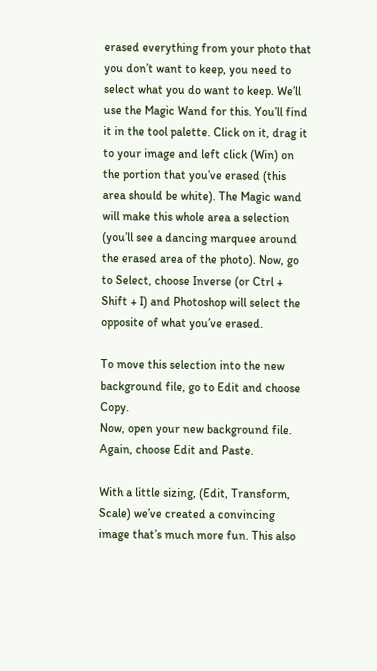erased everything from your photo that you don’t want to keep, you need to select what you do want to keep. We’ll use the Magic Wand for this. You’ll find it in the tool palette. Click on it, drag it to your image and left click (Win) on the portion that you’ve erased (this area should be white). The Magic wand will make this whole area a selection (you’ll see a dancing marquee around the erased area of the photo). Now, go to Select, choose Inverse (or Ctrl + Shift + I) and Photoshop will select the opposite of what you’ve erased.

To move this selection into the new background file, go to Edit and choose Copy.
Now, open your new background file. Again, choose Edit and Paste.

With a little sizing, (Edit, Transform, Scale) we’ve created a convincing image that’s much more fun. This also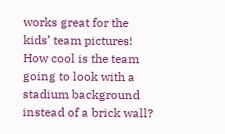works great for the kids’ team pictures! How cool is the team going to look with a stadium background instead of a brick wall?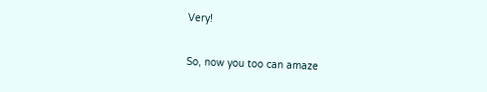Very!

So, now you too can amaze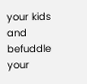your kids and befuddle your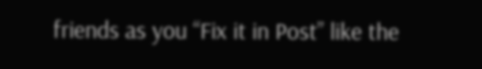friends as you “Fix it in Post” like the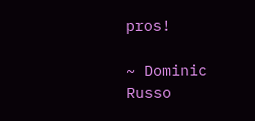pros!

~ Dominic Russo